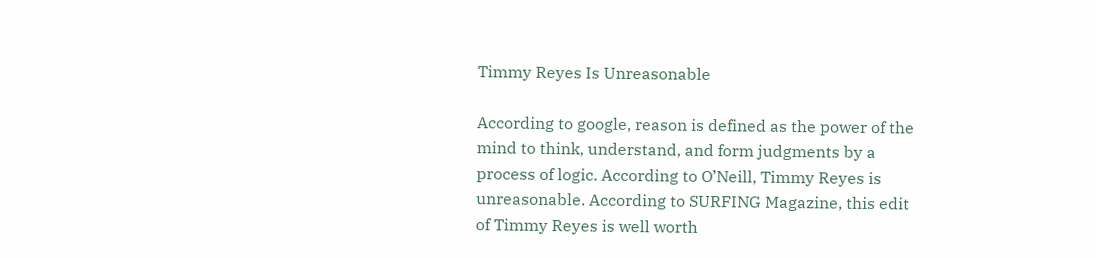Timmy Reyes Is Unreasonable

According to google, reason is defined as the power of the mind to think, understand, and form judgments by a process of logic. According to O’Neill, Timmy Reyes is unreasonable. According to SURFING Magazine, this edit of Timmy Reyes is well worth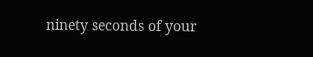ninety seconds of your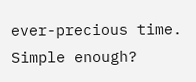ever-precious time. Simple enough?